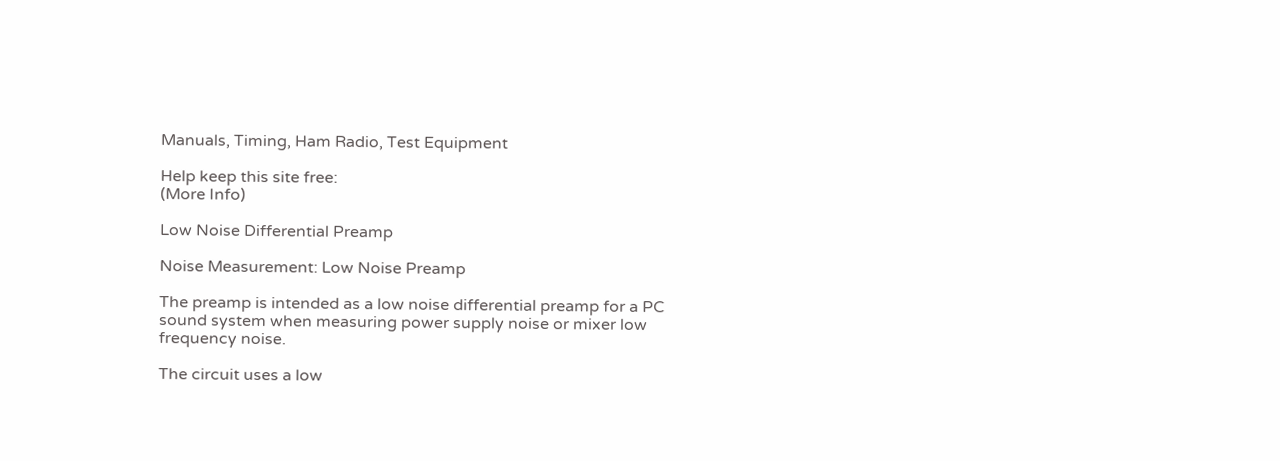Manuals, Timing, Ham Radio, Test Equipment

Help keep this site free:
(More Info)

Low Noise Differential Preamp

Noise Measurement: Low Noise Preamp

The preamp is intended as a low noise differential preamp for a PC sound system when measuring power supply noise or mixer low frequency noise.

The circuit uses a low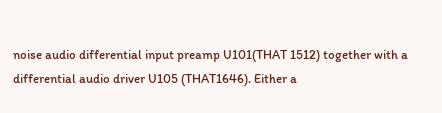noise audio differential input preamp U101(THAT 1512) together with a differential audio driver U105 (THAT1646). Either a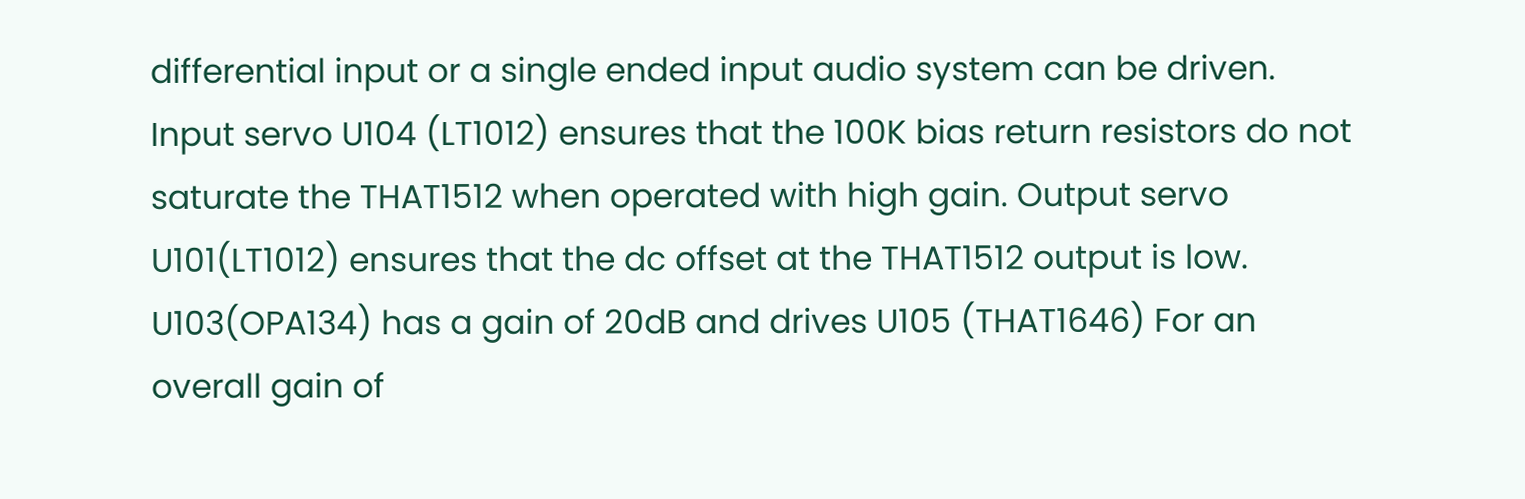differential input or a single ended input audio system can be driven. Input servo U104 (LT1012) ensures that the 100K bias return resistors do not saturate the THAT1512 when operated with high gain. Output servo U101(LT1012) ensures that the dc offset at the THAT1512 output is low. U103(OPA134) has a gain of 20dB and drives U105 (THAT1646) For an overall gain of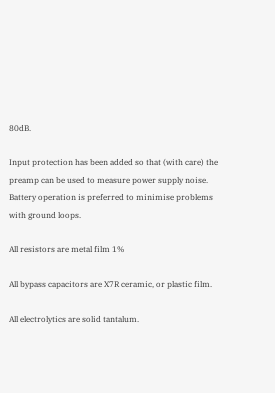80dB.

Input protection has been added so that (with care) the preamp can be used to measure power supply noise. Battery operation is preferred to minimise problems with ground loops.

All resistors are metal film 1%

All bypass capacitors are X7R ceramic, or plastic film.

All electrolytics are solid tantalum.